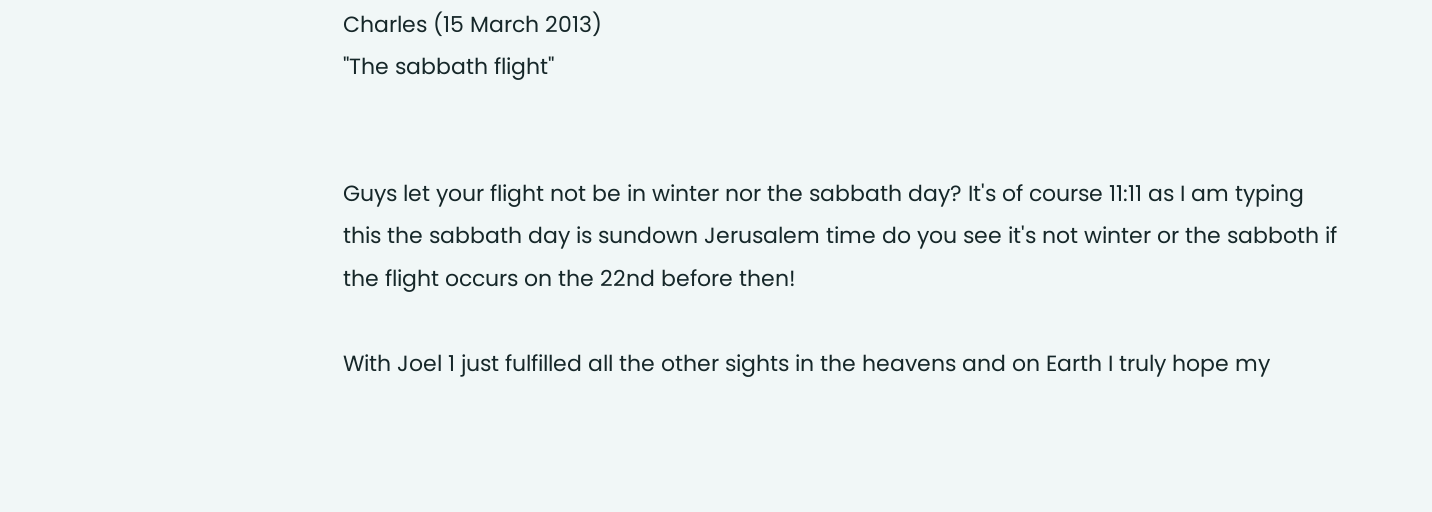Charles (15 March 2013)
"The sabbath flight"


Guys let your flight not be in winter nor the sabbath day? It's of course 11:11 as I am typing this the sabbath day is sundown Jerusalem time do you see it's not winter or the sabboth if the flight occurs on the 22nd before then!

With Joel 1 just fulfilled all the other sights in the heavens and on Earth I truly hope my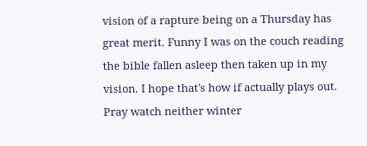vision of a rapture being on a Thursday has great merit. Funny I was on the couch reading the bible fallen asleep then taken up in my vision. I hope that's how if actually plays out. Pray watch neither winter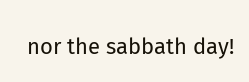nor the sabbath day!